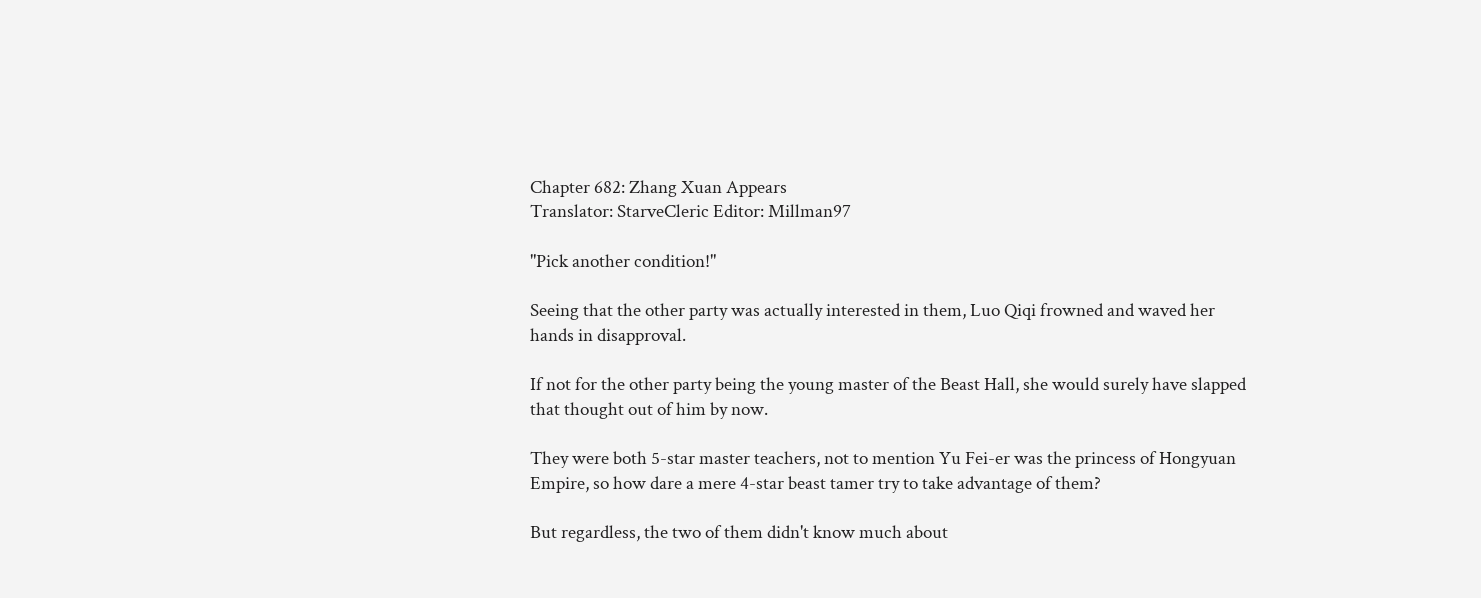Chapter 682: Zhang Xuan Appears
Translator: StarveCleric Editor: Millman97

"Pick another condition!"

Seeing that the other party was actually interested in them, Luo Qiqi frowned and waved her hands in disapproval.

If not for the other party being the young master of the Beast Hall, she would surely have slapped that thought out of him by now.

They were both 5-star master teachers, not to mention Yu Fei-er was the princess of Hongyuan Empire, so how dare a mere 4-star beast tamer try to take advantage of them?

But regardless, the two of them didn't know much about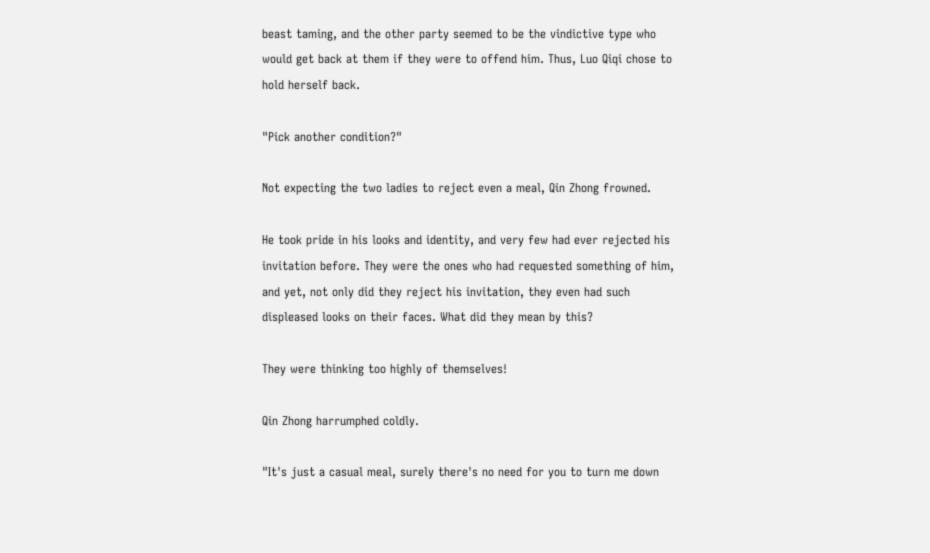beast taming, and the other party seemed to be the vindictive type who would get back at them if they were to offend him. Thus, Luo Qiqi chose to hold herself back.

"Pick another condition?"

Not expecting the two ladies to reject even a meal, Qin Zhong frowned.

He took pride in his looks and identity, and very few had ever rejected his invitation before. They were the ones who had requested something of him, and yet, not only did they reject his invitation, they even had such displeased looks on their faces. What did they mean by this?

They were thinking too highly of themselves!

Qin Zhong harrumphed coldly.

"It's just a casual meal, surely there's no need for you to turn me down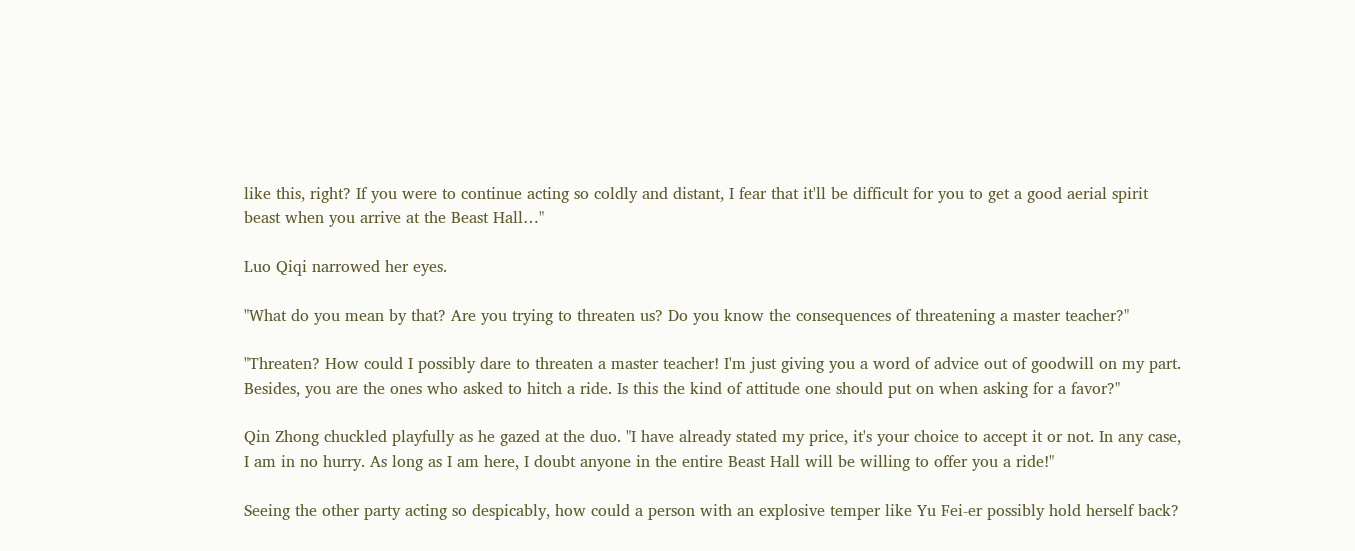like this, right? If you were to continue acting so coldly and distant, I fear that it'll be difficult for you to get a good aerial spirit beast when you arrive at the Beast Hall…"

Luo Qiqi narrowed her eyes.

"What do you mean by that? Are you trying to threaten us? Do you know the consequences of threatening a master teacher?"

"Threaten? How could I possibly dare to threaten a master teacher! I'm just giving you a word of advice out of goodwill on my part. Besides, you are the ones who asked to hitch a ride. Is this the kind of attitude one should put on when asking for a favor?"

Qin Zhong chuckled playfully as he gazed at the duo. "I have already stated my price, it's your choice to accept it or not. In any case, I am in no hurry. As long as I am here, I doubt anyone in the entire Beast Hall will be willing to offer you a ride!"

Seeing the other party acting so despicably, how could a person with an explosive temper like Yu Fei-er possibly hold herself back?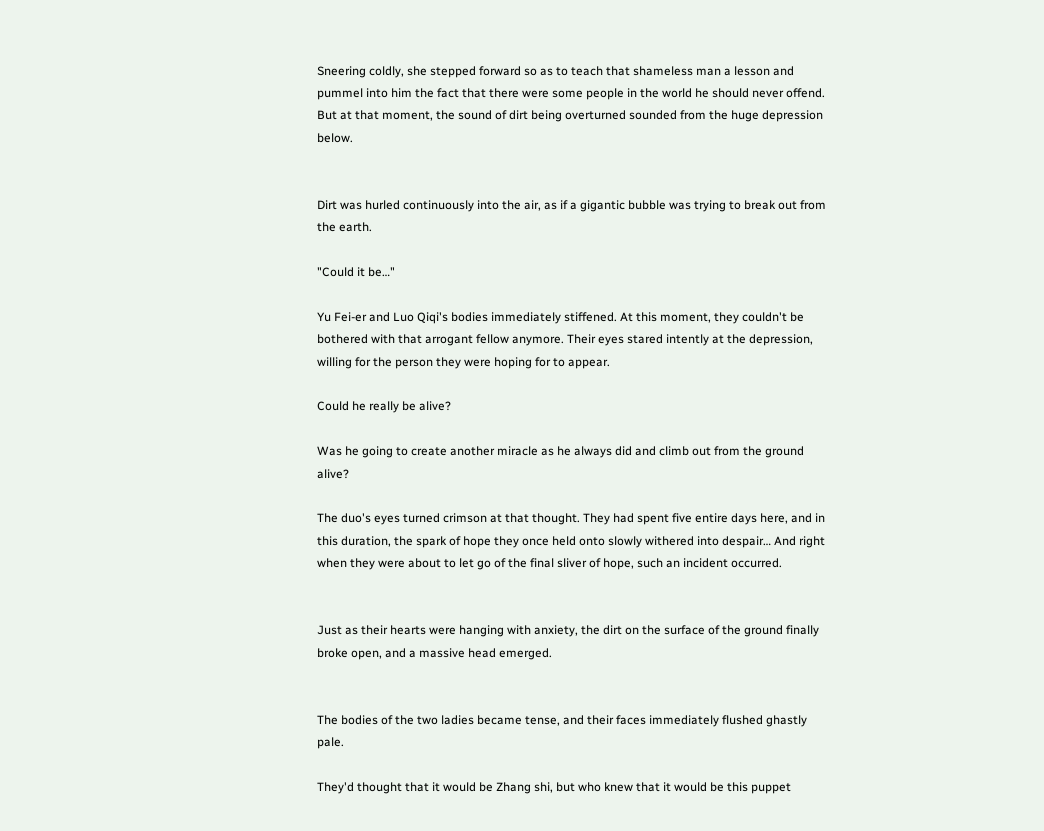Sneering coldly, she stepped forward so as to teach that shameless man a lesson and pummel into him the fact that there were some people in the world he should never offend. But at that moment, the sound of dirt being overturned sounded from the huge depression below.


Dirt was hurled continuously into the air, as if a gigantic bubble was trying to break out from the earth.

"Could it be…"

Yu Fei-er and Luo Qiqi's bodies immediately stiffened. At this moment, they couldn't be bothered with that arrogant fellow anymore. Their eyes stared intently at the depression, willing for the person they were hoping for to appear.

Could he really be alive?

Was he going to create another miracle as he always did and climb out from the ground alive?

The duo's eyes turned crimson at that thought. They had spent five entire days here, and in this duration, the spark of hope they once held onto slowly withered into despair… And right when they were about to let go of the final sliver of hope, such an incident occurred.


Just as their hearts were hanging with anxiety, the dirt on the surface of the ground finally broke open, and a massive head emerged.


The bodies of the two ladies became tense, and their faces immediately flushed ghastly pale.

They'd thought that it would be Zhang shi, but who knew that it would be this puppet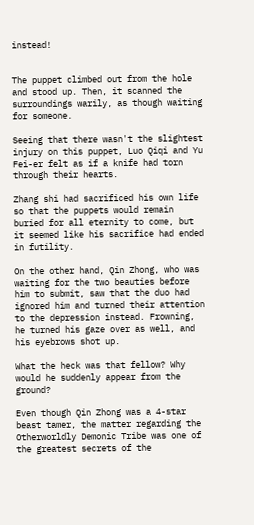instead!


The puppet climbed out from the hole and stood up. Then, it scanned the surroundings warily, as though waiting for someone.

Seeing that there wasn't the slightest injury on this puppet, Luo Qiqi and Yu Fei-er felt as if a knife had torn through their hearts.

Zhang shi had sacrificed his own life so that the puppets would remain buried for all eternity to come, but it seemed like his sacrifice had ended in futility.

On the other hand, Qin Zhong, who was waiting for the two beauties before him to submit, saw that the duo had ignored him and turned their attention to the depression instead. Frowning, he turned his gaze over as well, and his eyebrows shot up.

What the heck was that fellow? Why would he suddenly appear from the ground?

Even though Qin Zhong was a 4-star beast tamer, the matter regarding the Otherworldly Demonic Tribe was one of the greatest secrets of the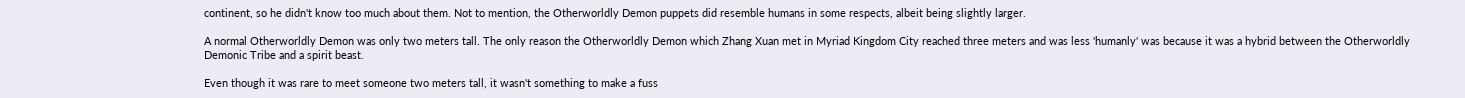continent, so he didn't know too much about them. Not to mention, the Otherworldly Demon puppets did resemble humans in some respects, albeit being slightly larger.

A normal Otherworldly Demon was only two meters tall. The only reason the Otherworldly Demon which Zhang Xuan met in Myriad Kingdom City reached three meters and was less 'humanly' was because it was a hybrid between the Otherworldly Demonic Tribe and a spirit beast.

Even though it was rare to meet someone two meters tall, it wasn't something to make a fuss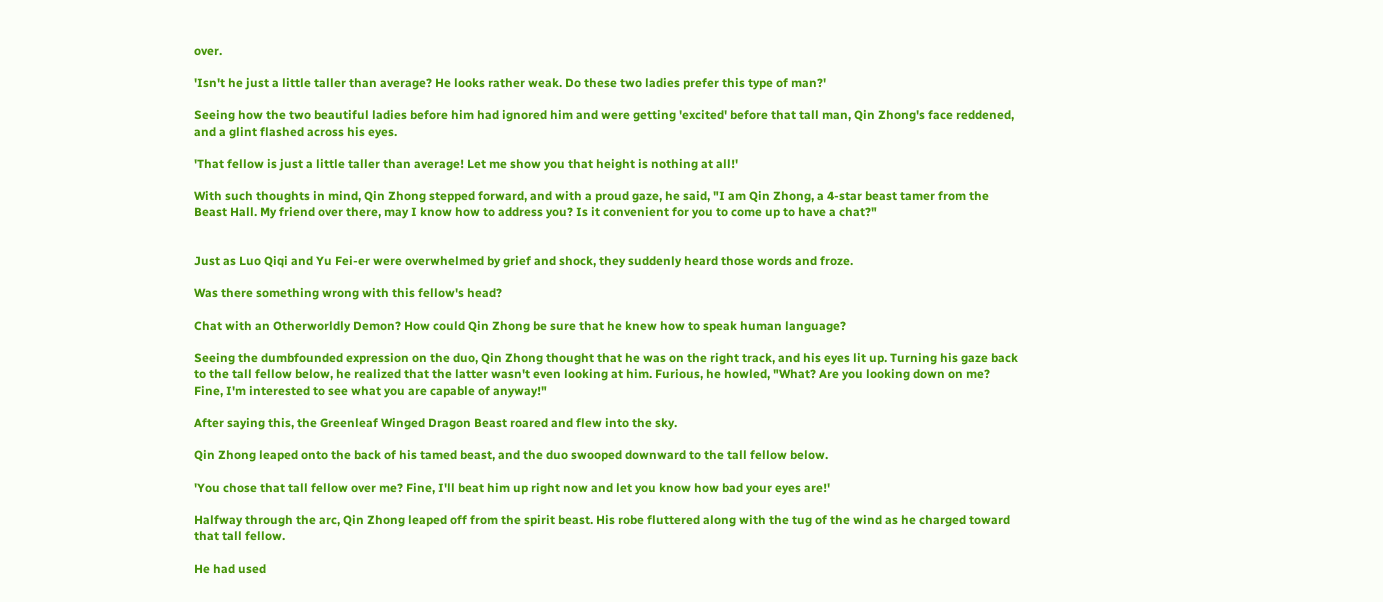over.

'Isn't he just a little taller than average? He looks rather weak. Do these two ladies prefer this type of man?'

Seeing how the two beautiful ladies before him had ignored him and were getting 'excited' before that tall man, Qin Zhong's face reddened, and a glint flashed across his eyes.

'That fellow is just a little taller than average! Let me show you that height is nothing at all!'

With such thoughts in mind, Qin Zhong stepped forward, and with a proud gaze, he said, "I am Qin Zhong, a 4-star beast tamer from the Beast Hall. My friend over there, may I know how to address you? Is it convenient for you to come up to have a chat?"


Just as Luo Qiqi and Yu Fei-er were overwhelmed by grief and shock, they suddenly heard those words and froze.

Was there something wrong with this fellow's head?

Chat with an Otherworldly Demon? How could Qin Zhong be sure that he knew how to speak human language?

Seeing the dumbfounded expression on the duo, Qin Zhong thought that he was on the right track, and his eyes lit up. Turning his gaze back to the tall fellow below, he realized that the latter wasn't even looking at him. Furious, he howled, "What? Are you looking down on me? Fine, I'm interested to see what you are capable of anyway!"

After saying this, the Greenleaf Winged Dragon Beast roared and flew into the sky.

Qin Zhong leaped onto the back of his tamed beast, and the duo swooped downward to the tall fellow below.

'You chose that tall fellow over me? Fine, I'll beat him up right now and let you know how bad your eyes are!'

Halfway through the arc, Qin Zhong leaped off from the spirit beast. His robe fluttered along with the tug of the wind as he charged toward that tall fellow.

He had used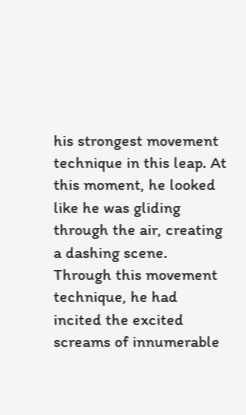his strongest movement technique in this leap. At this moment, he looked like he was gliding through the air, creating a dashing scene. Through this movement technique, he had incited the excited screams of innumerable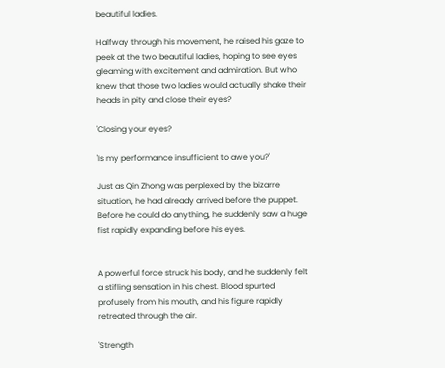beautiful ladies.

Halfway through his movement, he raised his gaze to peek at the two beautiful ladies, hoping to see eyes gleaming with excitement and admiration. But who knew that those two ladies would actually shake their heads in pity and close their eyes?

'Closing your eyes?

'Is my performance insufficient to awe you?'

Just as Qin Zhong was perplexed by the bizarre situation, he had already arrived before the puppet. Before he could do anything, he suddenly saw a huge fist rapidly expanding before his eyes.


A powerful force struck his body, and he suddenly felt a stifling sensation in his chest. Blood spurted profusely from his mouth, and his figure rapidly retreated through the air.

'Strength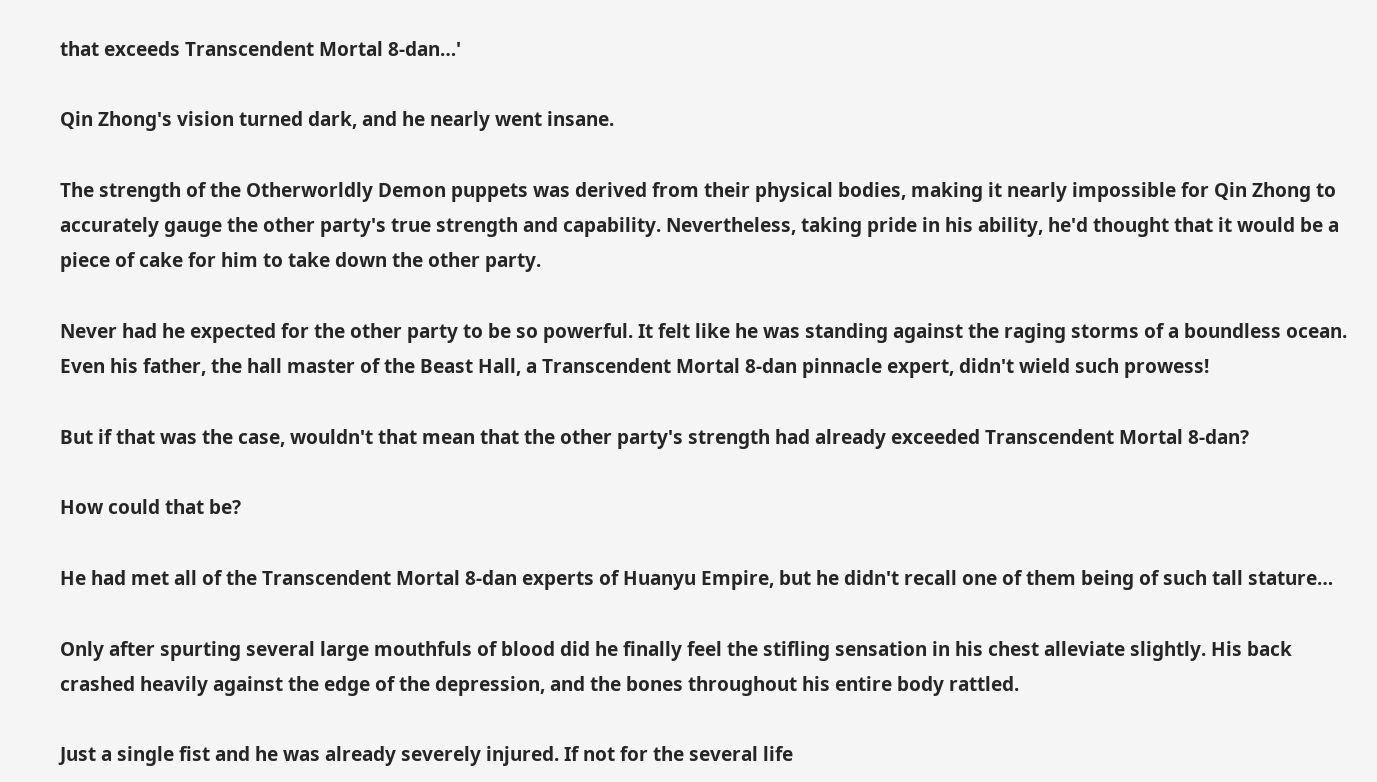that exceeds Transcendent Mortal 8-dan…'

Qin Zhong's vision turned dark, and he nearly went insane.

The strength of the Otherworldly Demon puppets was derived from their physical bodies, making it nearly impossible for Qin Zhong to accurately gauge the other party's true strength and capability. Nevertheless, taking pride in his ability, he'd thought that it would be a piece of cake for him to take down the other party.

Never had he expected for the other party to be so powerful. It felt like he was standing against the raging storms of a boundless ocean. Even his father, the hall master of the Beast Hall, a Transcendent Mortal 8-dan pinnacle expert, didn't wield such prowess!

But if that was the case, wouldn't that mean that the other party's strength had already exceeded Transcendent Mortal 8-dan?

How could that be?

He had met all of the Transcendent Mortal 8-dan experts of Huanyu Empire, but he didn't recall one of them being of such tall stature…

Only after spurting several large mouthfuls of blood did he finally feel the stifling sensation in his chest alleviate slightly. His back crashed heavily against the edge of the depression, and the bones throughout his entire body rattled.

Just a single fist and he was already severely injured. If not for the several life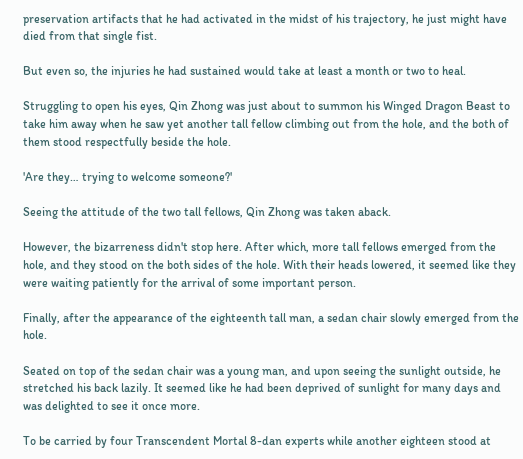preservation artifacts that he had activated in the midst of his trajectory, he just might have died from that single fist.

But even so, the injuries he had sustained would take at least a month or two to heal.

Struggling to open his eyes, Qin Zhong was just about to summon his Winged Dragon Beast to take him away when he saw yet another tall fellow climbing out from the hole, and the both of them stood respectfully beside the hole.

'Are they… trying to welcome someone?'

Seeing the attitude of the two tall fellows, Qin Zhong was taken aback.

However, the bizarreness didn't stop here. After which, more tall fellows emerged from the hole, and they stood on the both sides of the hole. With their heads lowered, it seemed like they were waiting patiently for the arrival of some important person.

Finally, after the appearance of the eighteenth tall man, a sedan chair slowly emerged from the hole.

Seated on top of the sedan chair was a young man, and upon seeing the sunlight outside, he stretched his back lazily. It seemed like he had been deprived of sunlight for many days and was delighted to see it once more.

To be carried by four Transcendent Mortal 8-dan experts while another eighteen stood at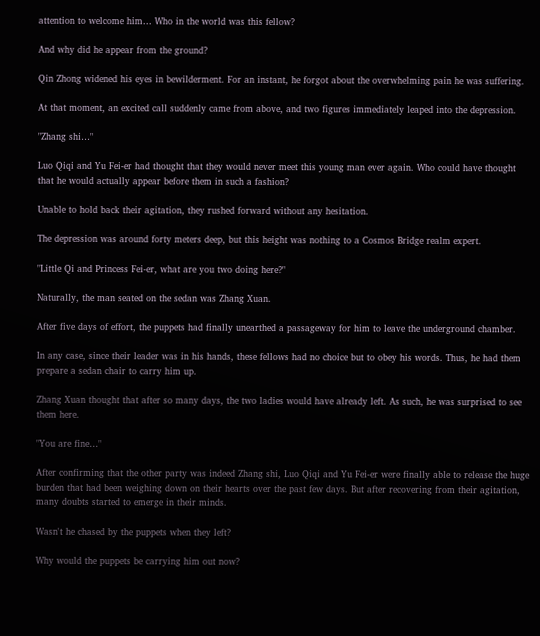attention to welcome him… Who in the world was this fellow?

And why did he appear from the ground?

Qin Zhong widened his eyes in bewilderment. For an instant, he forgot about the overwhelming pain he was suffering.

At that moment, an excited call suddenly came from above, and two figures immediately leaped into the depression.

"Zhang shi…"

Luo Qiqi and Yu Fei-er had thought that they would never meet this young man ever again. Who could have thought that he would actually appear before them in such a fashion?

Unable to hold back their agitation, they rushed forward without any hesitation.

The depression was around forty meters deep, but this height was nothing to a Cosmos Bridge realm expert.

"Little Qi and Princess Fei-er, what are you two doing here?"

Naturally, the man seated on the sedan was Zhang Xuan.

After five days of effort, the puppets had finally unearthed a passageway for him to leave the underground chamber.

In any case, since their leader was in his hands, these fellows had no choice but to obey his words. Thus, he had them prepare a sedan chair to carry him up.

Zhang Xuan thought that after so many days, the two ladies would have already left. As such, he was surprised to see them here.

"You are fine…"

After confirming that the other party was indeed Zhang shi, Luo Qiqi and Yu Fei-er were finally able to release the huge burden that had been weighing down on their hearts over the past few days. But after recovering from their agitation, many doubts started to emerge in their minds.

Wasn't he chased by the puppets when they left?

Why would the puppets be carrying him out now?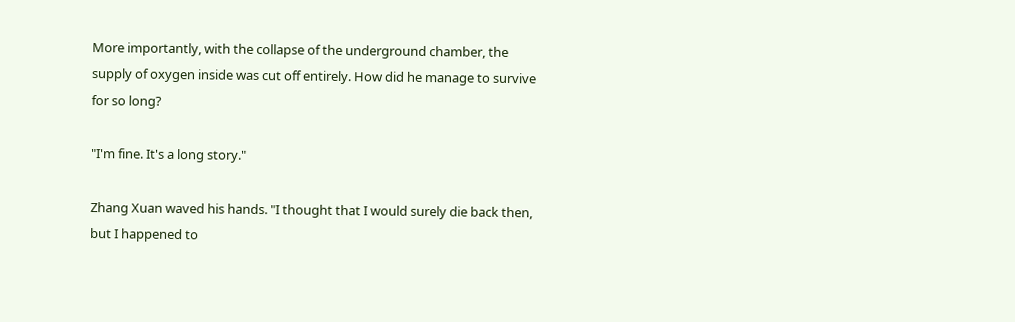More importantly, with the collapse of the underground chamber, the supply of oxygen inside was cut off entirely. How did he manage to survive for so long?

"I'm fine. It's a long story."

Zhang Xuan waved his hands. "I thought that I would surely die back then, but I happened to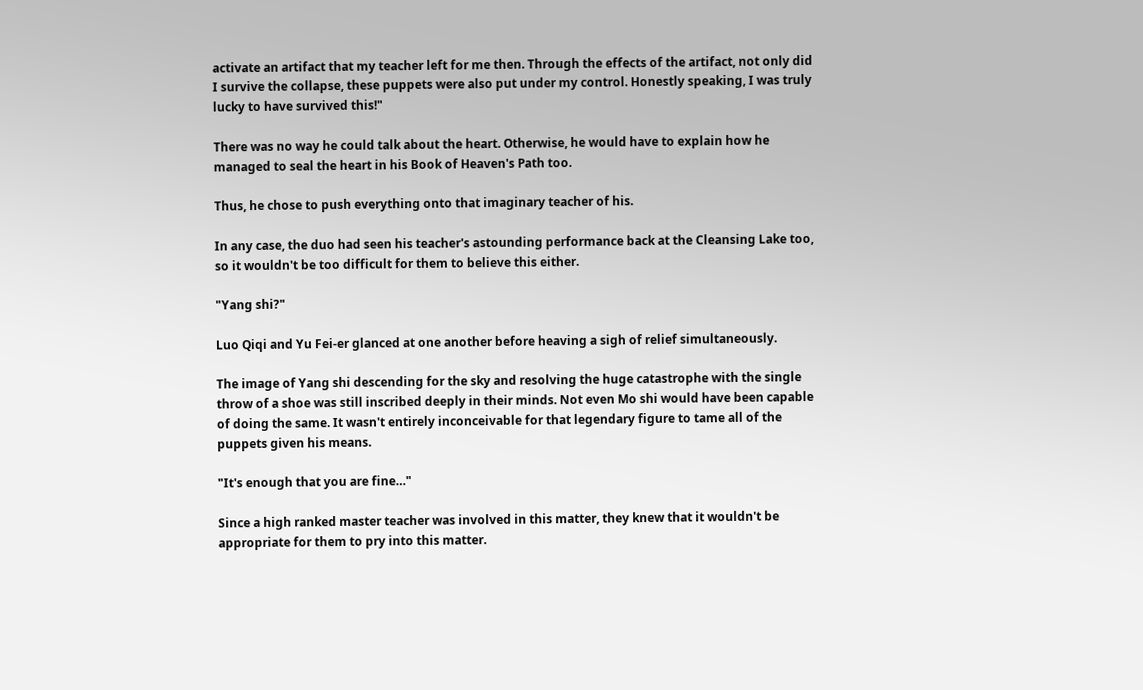activate an artifact that my teacher left for me then. Through the effects of the artifact, not only did I survive the collapse, these puppets were also put under my control. Honestly speaking, I was truly lucky to have survived this!"

There was no way he could talk about the heart. Otherwise, he would have to explain how he managed to seal the heart in his Book of Heaven's Path too.

Thus, he chose to push everything onto that imaginary teacher of his.

In any case, the duo had seen his teacher's astounding performance back at the Cleansing Lake too, so it wouldn't be too difficult for them to believe this either.

"Yang shi?"

Luo Qiqi and Yu Fei-er glanced at one another before heaving a sigh of relief simultaneously.

The image of Yang shi descending for the sky and resolving the huge catastrophe with the single throw of a shoe was still inscribed deeply in their minds. Not even Mo shi would have been capable of doing the same. It wasn't entirely inconceivable for that legendary figure to tame all of the puppets given his means.

"It's enough that you are fine…"

Since a high ranked master teacher was involved in this matter, they knew that it wouldn't be appropriate for them to pry into this matter.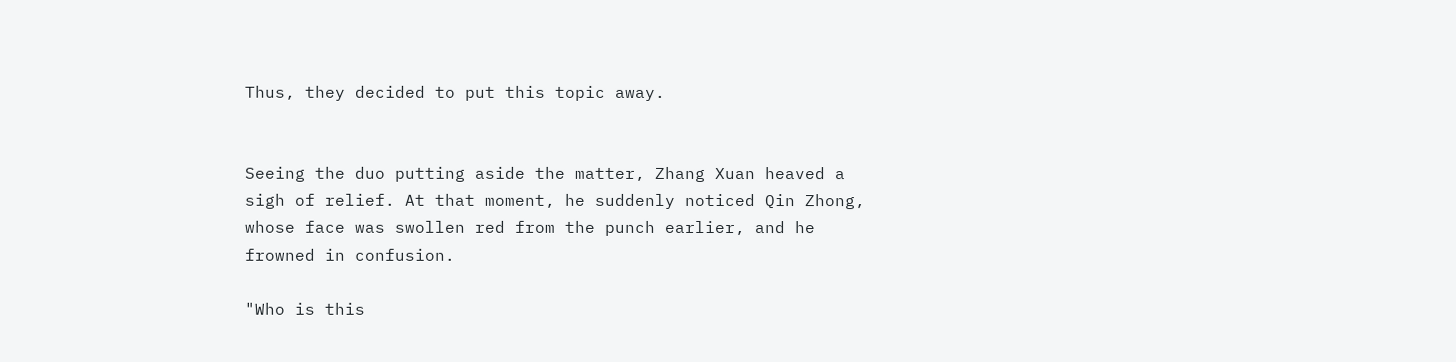Thus, they decided to put this topic away.


Seeing the duo putting aside the matter, Zhang Xuan heaved a sigh of relief. At that moment, he suddenly noticed Qin Zhong, whose face was swollen red from the punch earlier, and he frowned in confusion.

"Who is this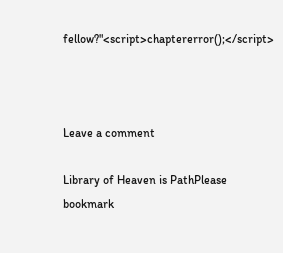fellow?"<script>chaptererror();</script>



Leave a comment

Library of Heaven is PathPlease bookmark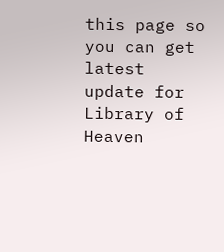this page so you can get latest update for Library of Heaven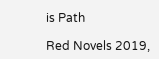is Path

Red Novels 2019,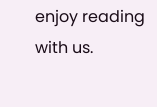enjoy reading with us.